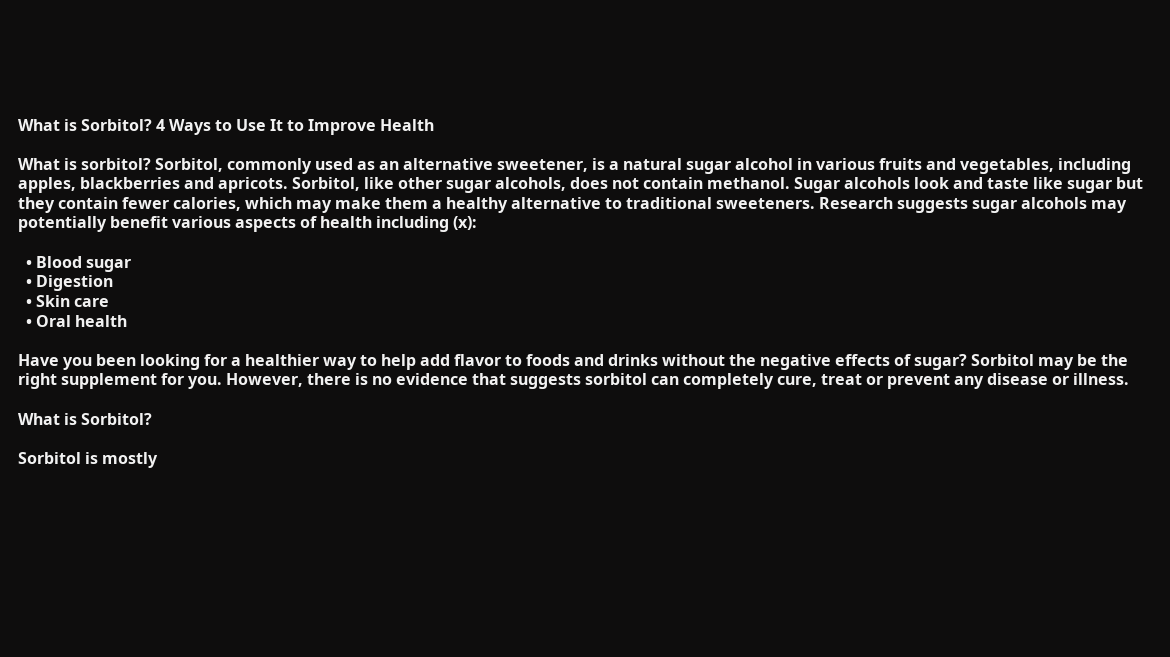What is Sorbitol? 4 Ways to Use It to Improve Health

What is sorbitol? Sorbitol, commonly used as an alternative sweetener, is a natural sugar alcohol in various fruits and vegetables, including apples, blackberries and apricots. Sorbitol, like other sugar alcohols, does not contain methanol. Sugar alcohols look and taste like sugar but they contain fewer calories, which may make them a healthy alternative to traditional sweeteners. Research suggests sugar alcohols may potentially benefit various aspects of health including (x):

  • Blood sugar
  • Digestion
  • Skin care
  • Oral health

Have you been looking for a healthier way to help add flavor to foods and drinks without the negative effects of sugar? Sorbitol may be the right supplement for you. However, there is no evidence that suggests sorbitol can completely cure, treat or prevent any disease or illness.

What is Sorbitol?

Sorbitol is mostly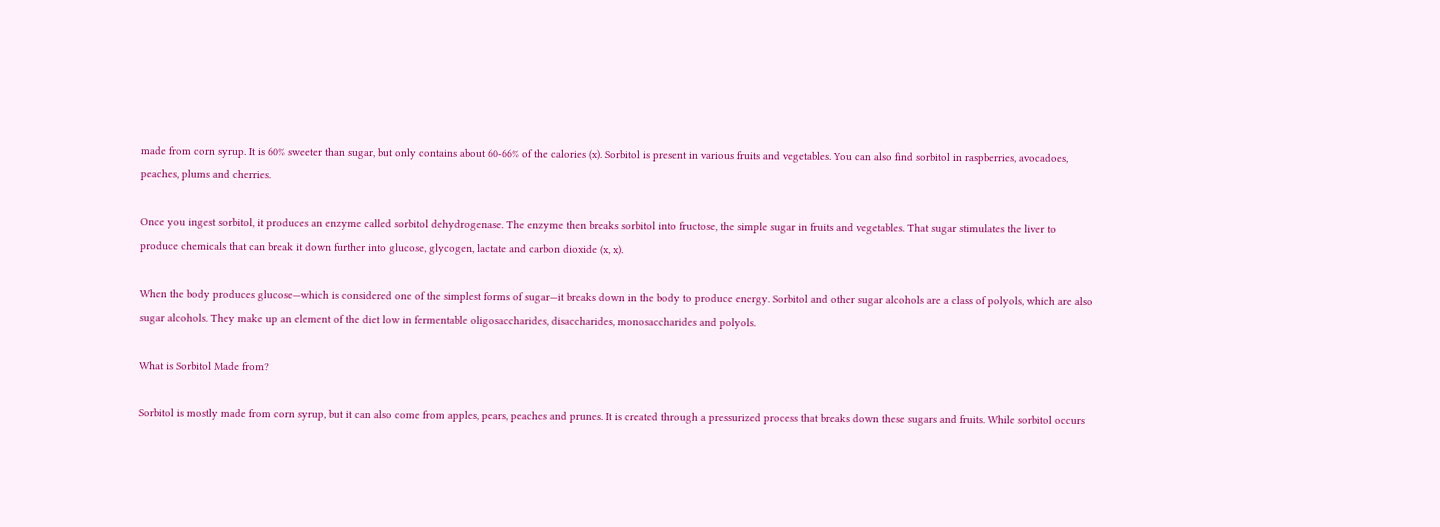made from corn syrup. It is 60% sweeter than sugar, but only contains about 60-66% of the calories (x). Sorbitol is present in various fruits and vegetables. You can also find sorbitol in raspberries, avocadoes, peaches, plums and cherries.

Once you ingest sorbitol, it produces an enzyme called sorbitol dehydrogenase. The enzyme then breaks sorbitol into fructose, the simple sugar in fruits and vegetables. That sugar stimulates the liver to produce chemicals that can break it down further into glucose, glycogen, lactate and carbon dioxide (x, x).

When the body produces glucose—which is considered one of the simplest forms of sugar—it breaks down in the body to produce energy. Sorbitol and other sugar alcohols are a class of polyols, which are also sugar alcohols. They make up an element of the diet low in fermentable oligosaccharides, disaccharides, monosaccharides and polyols.

What is Sorbitol Made from?

Sorbitol is mostly made from corn syrup, but it can also come from apples, pears, peaches and prunes. It is created through a pressurized process that breaks down these sugars and fruits. While sorbitol occurs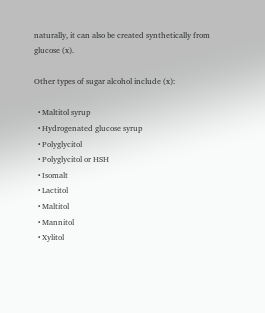naturally, it can also be created synthetically from glucose (x).

Other types of sugar alcohol include (x):

  • Maltitol syrup
  • Hydrogenated glucose syrup
  • Polyglycitol
  • Polyglycitol or HSH
  • Isomalt
  • Lactitol
  • Maltitol
  • Mannitol
  • Xylitol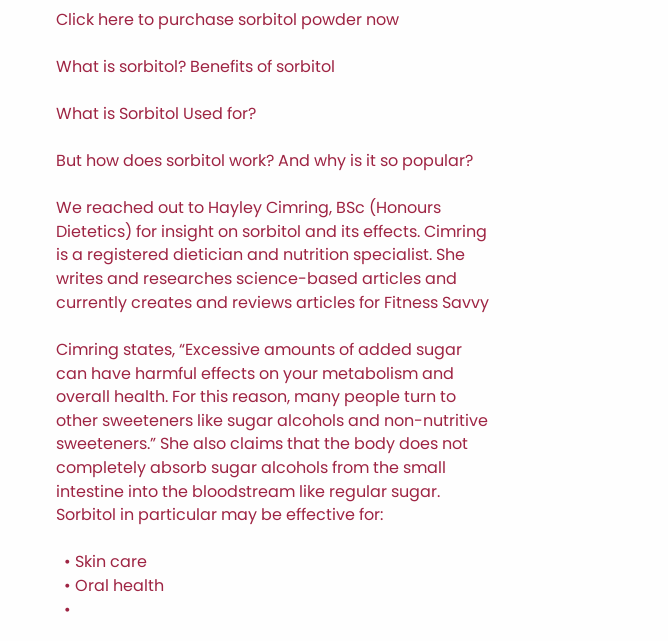Click here to purchase sorbitol powder now

What is sorbitol? Benefits of sorbitol

What is Sorbitol Used for?

But how does sorbitol work? And why is it so popular?

We reached out to Hayley Cimring, BSc (Honours Dietetics) for insight on sorbitol and its effects. Cimring is a registered dietician and nutrition specialist. She writes and researches science-based articles and currently creates and reviews articles for Fitness Savvy

Cimring states, “Excessive amounts of added sugar can have harmful effects on your metabolism and overall health. For this reason, many people turn to other sweeteners like sugar alcohols and non-nutritive sweeteners.” She also claims that the body does not completely absorb sugar alcohols from the small intestine into the bloodstream like regular sugar. Sorbitol in particular may be effective for:

  • Skin care
  • Oral health
  •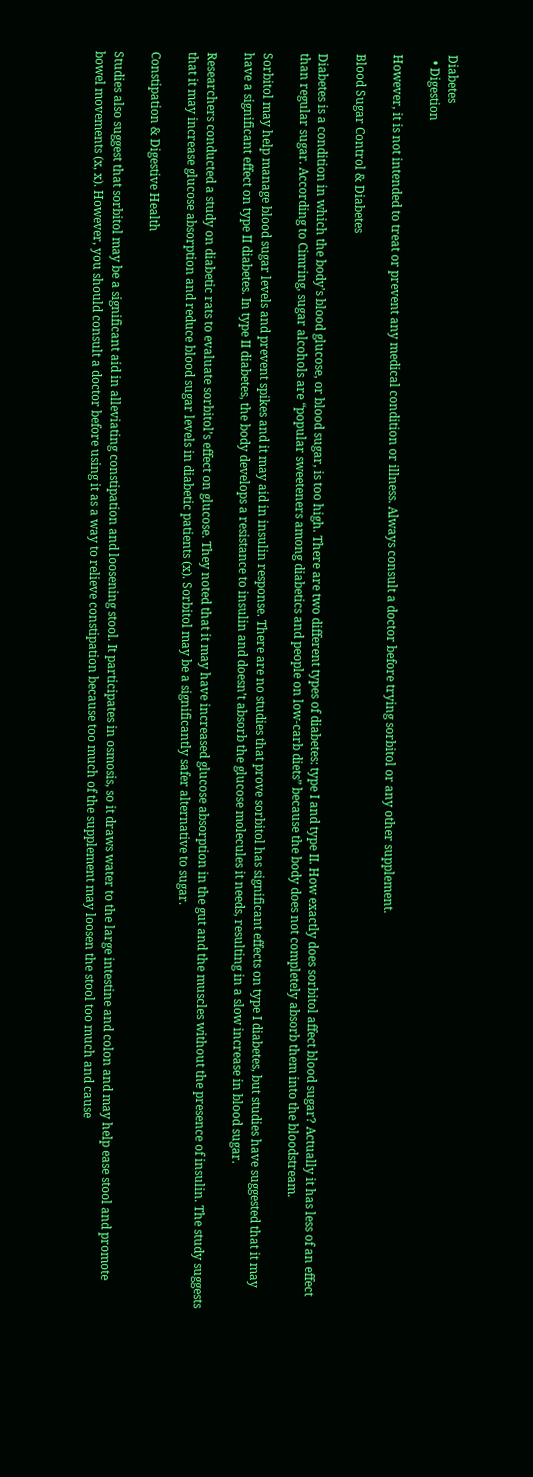Diabetes
  • Digestion

However, it is not intended to treat or prevent any medical condition or illness. Always consult a doctor before trying sorbitol or any other supplement.

Blood Sugar Control & Diabetes

Diabetes is a condition in which the body’s blood glucose, or blood sugar, is too high. There are two different types of diabetes: type I and type II. How exactly does sorbitol affect blood sugar? Actually it has less of an effect than regular sugar. According to Cimring, sugar alcohols are “popular sweeteners among diabetics and people on low-carb diets” because the body does not completely absorb them into the bloodstream.

Sorbitol may help manage blood sugar levels and prevent spikes and it may aid in insulin response. There are no studies that prove sorbitol has significant effects on type I diabetes, but studies have suggested that it may have a significant effect on type II diabetes. In type II diabetes, the body develops a resistance to insulin and doesn’t absorb the glucose molecules it needs, resulting in a slow increase in blood sugar.

Researchers conducted a study on diabetic rats to evaluate sorbitol’s effect on glucose. They noted that it may have increased glucose absorption in the gut and the muscles without the presence of insulin. The study suggests that it may increase glucose absorption and reduce blood sugar levels in diabetic patients (x). Sorbitol may be a significantly safer alternative to sugar.

Constipation & Digestive Health

Studies also suggest that sorbitol may be a significant aid in alleviating constipation and loosening stool. It participates in osmosis, so it draws water to the large intestine and colon and may help ease stool and promote bowel movements (x, x). However, you should consult a doctor before using it as a way to relieve constipation because too much of the supplement may loosen the stool too much and cause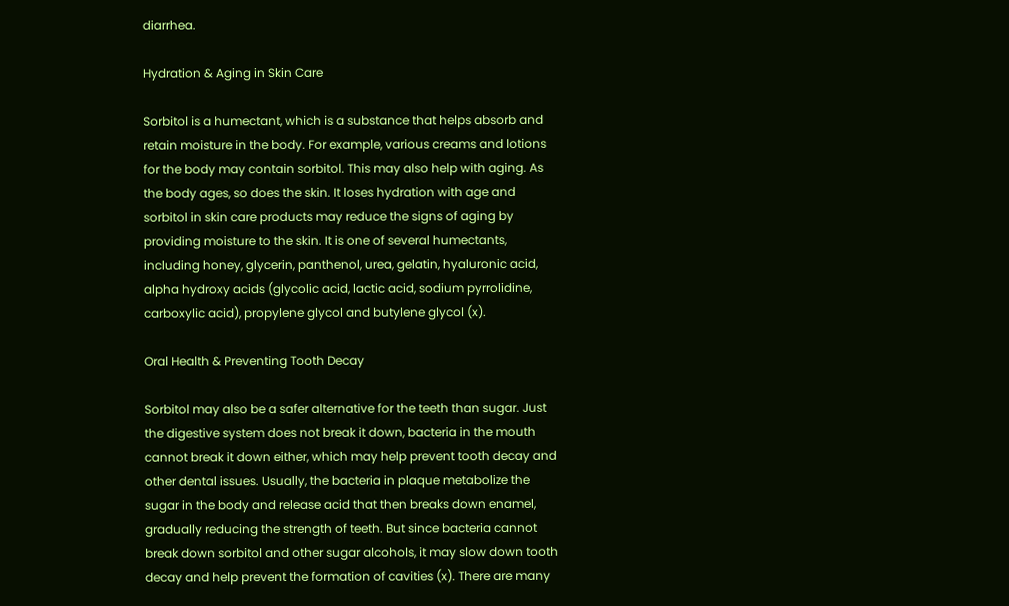diarrhea.

Hydration & Aging in Skin Care

Sorbitol is a humectant, which is a substance that helps absorb and retain moisture in the body. For example, various creams and lotions for the body may contain sorbitol. This may also help with aging. As the body ages, so does the skin. It loses hydration with age and sorbitol in skin care products may reduce the signs of aging by providing moisture to the skin. It is one of several humectants, including honey, glycerin, panthenol, urea, gelatin, hyaluronic acid, alpha hydroxy acids (glycolic acid, lactic acid, sodium pyrrolidine, carboxylic acid), propylene glycol and butylene glycol (x).

Oral Health & Preventing Tooth Decay

Sorbitol may also be a safer alternative for the teeth than sugar. Just the digestive system does not break it down, bacteria in the mouth cannot break it down either, which may help prevent tooth decay and other dental issues. Usually, the bacteria in plaque metabolize the sugar in the body and release acid that then breaks down enamel, gradually reducing the strength of teeth. But since bacteria cannot break down sorbitol and other sugar alcohols, it may slow down tooth decay and help prevent the formation of cavities (x). There are many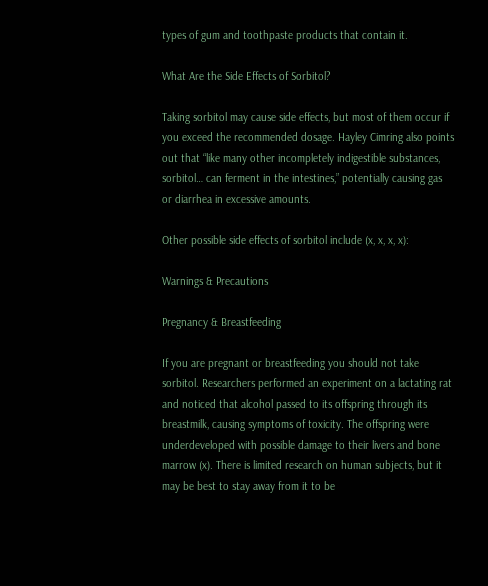types of gum and toothpaste products that contain it.

What Are the Side Effects of Sorbitol?

Taking sorbitol may cause side effects, but most of them occur if you exceed the recommended dosage. Hayley Cimring also points out that “like many other incompletely indigestible substances, sorbitol… can ferment in the intestines,” potentially causing gas or diarrhea in excessive amounts.

Other possible side effects of sorbitol include (x, x, x, x):

Warnings & Precautions

Pregnancy & Breastfeeding

If you are pregnant or breastfeeding you should not take sorbitol. Researchers performed an experiment on a lactating rat and noticed that alcohol passed to its offspring through its breastmilk, causing symptoms of toxicity. The offspring were underdeveloped with possible damage to their livers and bone marrow (x). There is limited research on human subjects, but it may be best to stay away from it to be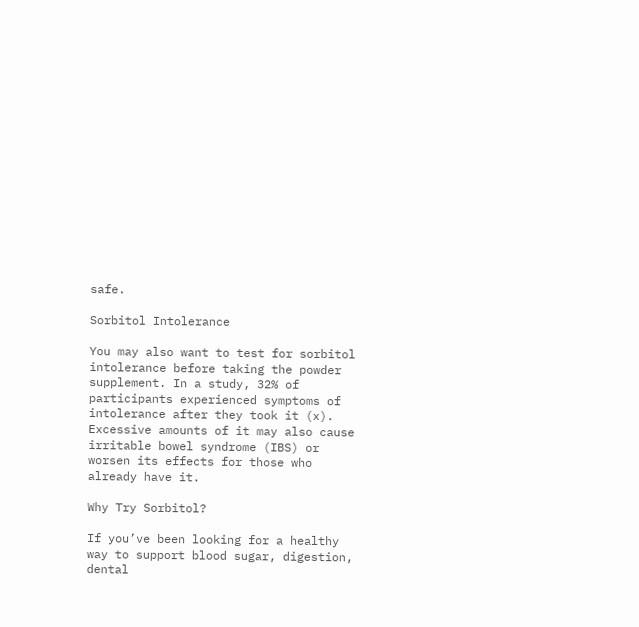safe.

Sorbitol Intolerance

You may also want to test for sorbitol intolerance before taking the powder supplement. In a study, 32% of participants experienced symptoms of intolerance after they took it (x). Excessive amounts of it may also cause irritable bowel syndrome (IBS) or worsen its effects for those who already have it.

Why Try Sorbitol?

If you’ve been looking for a healthy way to support blood sugar, digestion, dental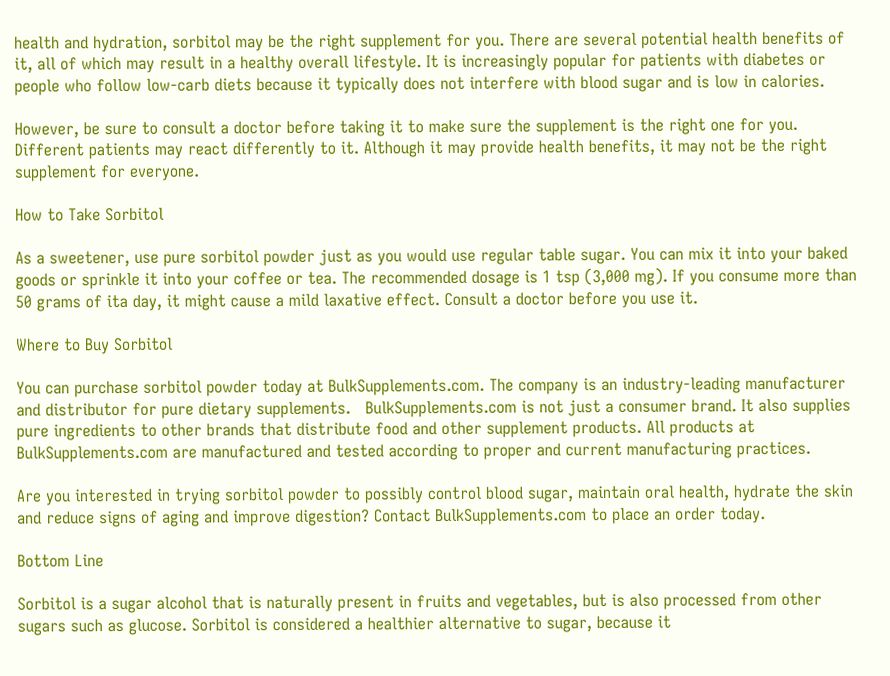health and hydration, sorbitol may be the right supplement for you. There are several potential health benefits of it, all of which may result in a healthy overall lifestyle. It is increasingly popular for patients with diabetes or people who follow low-carb diets because it typically does not interfere with blood sugar and is low in calories.

However, be sure to consult a doctor before taking it to make sure the supplement is the right one for you. Different patients may react differently to it. Although it may provide health benefits, it may not be the right supplement for everyone.

How to Take Sorbitol

As a sweetener, use pure sorbitol powder just as you would use regular table sugar. You can mix it into your baked goods or sprinkle it into your coffee or tea. The recommended dosage is 1 tsp (3,000 mg). If you consume more than 50 grams of ita day, it might cause a mild laxative effect. Consult a doctor before you use it.

Where to Buy Sorbitol

You can purchase sorbitol powder today at BulkSupplements.com. The company is an industry-leading manufacturer and distributor for pure dietary supplements.   BulkSupplements.com is not just a consumer brand. It also supplies pure ingredients to other brands that distribute food and other supplement products. All products at BulkSupplements.com are manufactured and tested according to proper and current manufacturing practices.

Are you interested in trying sorbitol powder to possibly control blood sugar, maintain oral health, hydrate the skin and reduce signs of aging and improve digestion? Contact BulkSupplements.com to place an order today.

Bottom Line

Sorbitol is a sugar alcohol that is naturally present in fruits and vegetables, but is also processed from other sugars such as glucose. Sorbitol is considered a healthier alternative to sugar, because it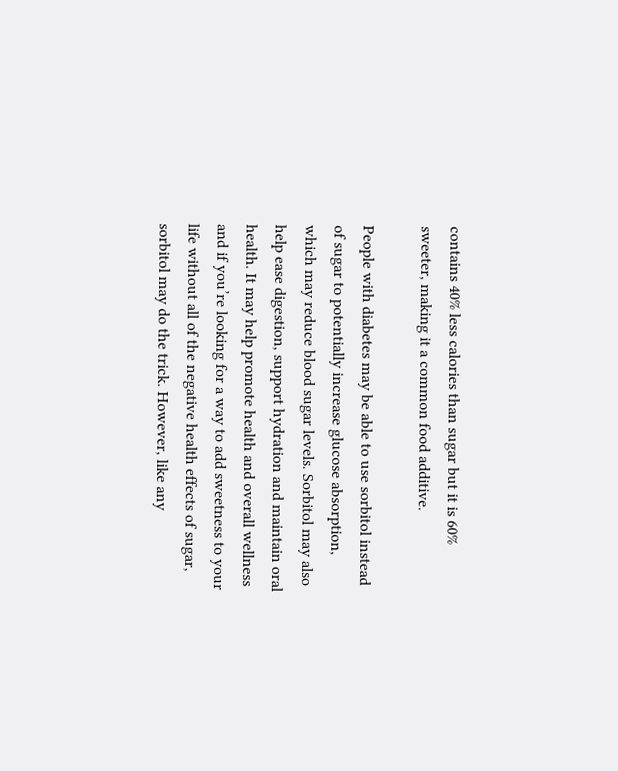contains 40% less calories than sugar but it is 60% sweeter, making it a common food additive.

People with diabetes may be able to use sorbitol instead of sugar to potentially increase glucose absorption, which may reduce blood sugar levels. Sorbitol may also help ease digestion, support hydration and maintain oral health. It may help promote health and overall wellness and if you’re looking for a way to add sweetness to your life without all of the negative health effects of sugar, sorbitol may do the trick. However, like any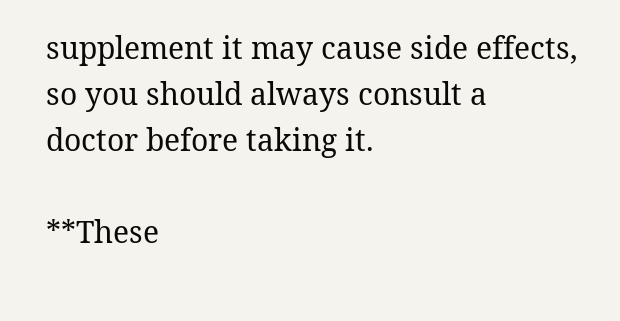supplement it may cause side effects, so you should always consult a doctor before taking it.

**These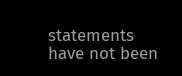statements have not been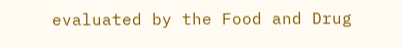evaluated by the Food and Drug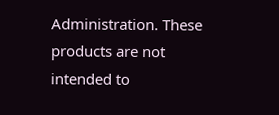Administration. These products are not intended to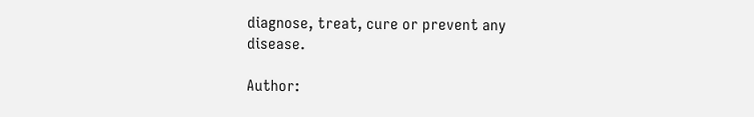diagnose, treat, cure or prevent any disease.

Author: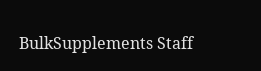BulkSupplements Staff